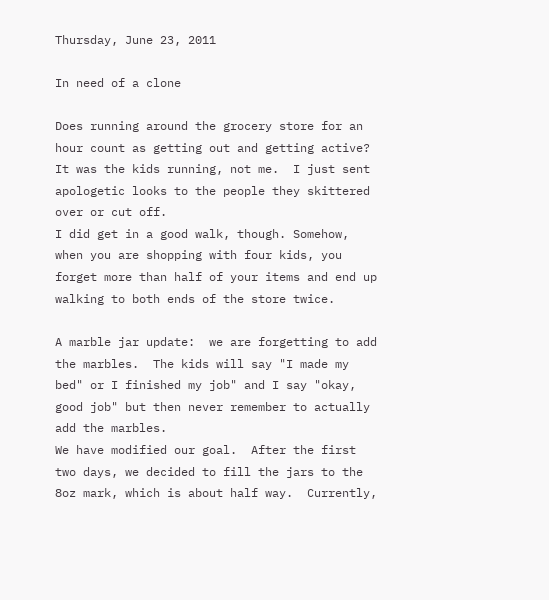Thursday, June 23, 2011

In need of a clone

Does running around the grocery store for an hour count as getting out and getting active?
It was the kids running, not me.  I just sent apologetic looks to the people they skittered over or cut off.
I did get in a good walk, though. Somehow, when you are shopping with four kids, you forget more than half of your items and end up walking to both ends of the store twice.

A marble jar update:  we are forgetting to add the marbles.  The kids will say "I made my bed" or I finished my job" and I say "okay, good job" but then never remember to actually add the marbles.
We have modified our goal.  After the first two days, we decided to fill the jars to the 8oz mark, which is about half way.  Currently,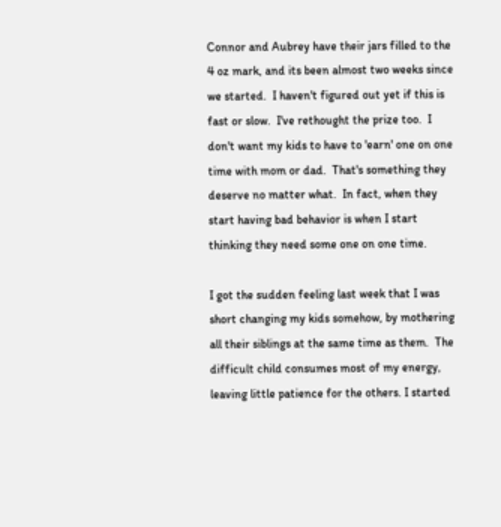Connor and Aubrey have their jars filled to the 4 oz mark, and its been almost two weeks since we started.  I haven't figured out yet if this is fast or slow.  I've rethought the prize too.  I don't want my kids to have to 'earn' one on one time with mom or dad.  That's something they deserve no matter what.  In fact, when they start having bad behavior is when I start thinking they need some one on one time.

I got the sudden feeling last week that I was short changing my kids somehow, by mothering all their siblings at the same time as them.  The difficult child consumes most of my energy, leaving little patience for the others. I started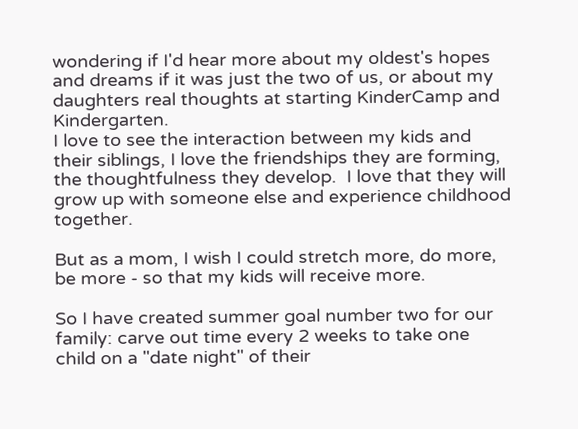wondering if I'd hear more about my oldest's hopes and dreams if it was just the two of us, or about my daughters real thoughts at starting KinderCamp and Kindergarten.
I love to see the interaction between my kids and their siblings, I love the friendships they are forming, the thoughtfulness they develop.  I love that they will grow up with someone else and experience childhood together.

But as a mom, I wish I could stretch more, do more, be more - so that my kids will receive more.

So I have created summer goal number two for our family: carve out time every 2 weeks to take one child on a "date night" of their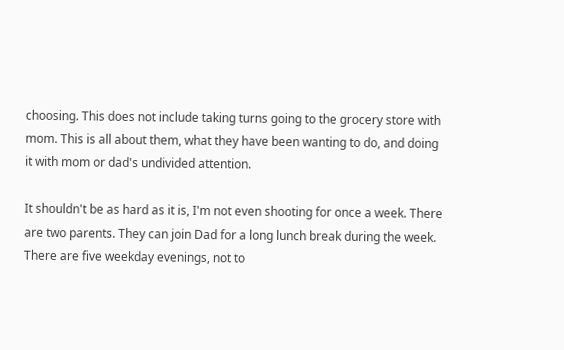choosing. This does not include taking turns going to the grocery store with mom. This is all about them, what they have been wanting to do, and doing it with mom or dad's undivided attention.

It shouldn't be as hard as it is, I'm not even shooting for once a week. There are two parents. They can join Dad for a long lunch break during the week.  There are five weekday evenings, not to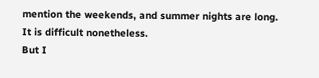mention the weekends, and summer nights are long.
It is difficult nonetheless.
But I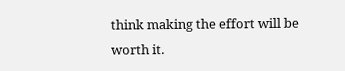think making the effort will be worth it.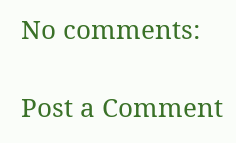No comments:

Post a Comment